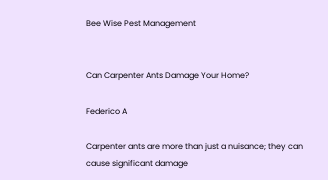Bee Wise Pest Management


Can Carpenter Ants Damage Your Home?

Federico A

Carpenter ants are more than just a nuisance; they can cause significant damage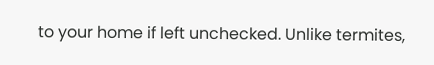to your home if left unchecked. Unlike termites,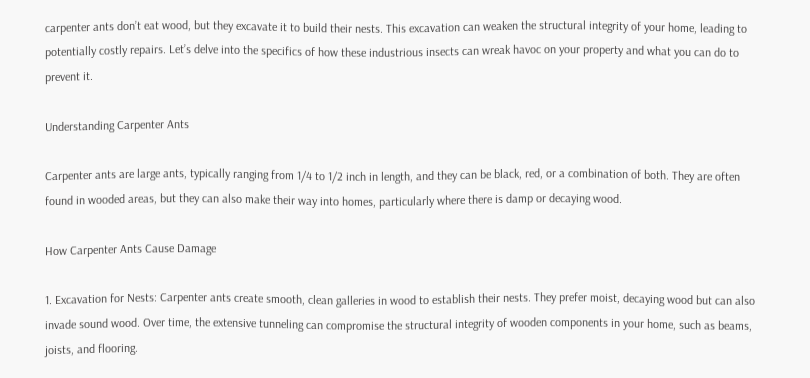carpenter ants don’t eat wood, but they excavate it to build their nests. This excavation can weaken the structural integrity of your home, leading to potentially costly repairs. Let’s delve into the specifics of how these industrious insects can wreak havoc on your property and what you can do to prevent it.

Understanding Carpenter Ants

Carpenter ants are large ants, typically ranging from 1/4 to 1/2 inch in length, and they can be black, red, or a combination of both. They are often found in wooded areas, but they can also make their way into homes, particularly where there is damp or decaying wood.

How Carpenter Ants Cause Damage

1. Excavation for Nests: Carpenter ants create smooth, clean galleries in wood to establish their nests. They prefer moist, decaying wood but can also invade sound wood. Over time, the extensive tunneling can compromise the structural integrity of wooden components in your home, such as beams, joists, and flooring.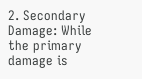2. Secondary Damage: While the primary damage is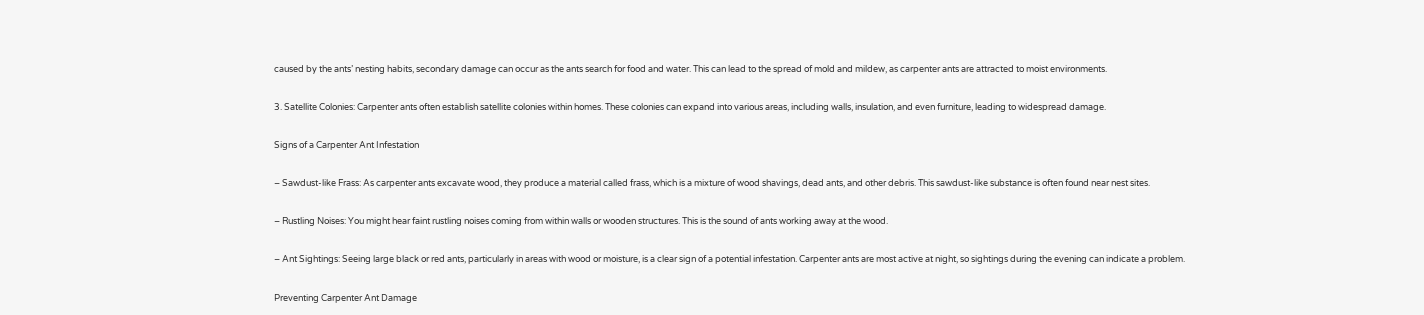caused by the ants’ nesting habits, secondary damage can occur as the ants search for food and water. This can lead to the spread of mold and mildew, as carpenter ants are attracted to moist environments.

3. Satellite Colonies: Carpenter ants often establish satellite colonies within homes. These colonies can expand into various areas, including walls, insulation, and even furniture, leading to widespread damage.

Signs of a Carpenter Ant Infestation

– Sawdust-like Frass: As carpenter ants excavate wood, they produce a material called frass, which is a mixture of wood shavings, dead ants, and other debris. This sawdust-like substance is often found near nest sites.

– Rustling Noises: You might hear faint rustling noises coming from within walls or wooden structures. This is the sound of ants working away at the wood.

– Ant Sightings: Seeing large black or red ants, particularly in areas with wood or moisture, is a clear sign of a potential infestation. Carpenter ants are most active at night, so sightings during the evening can indicate a problem.

Preventing Carpenter Ant Damage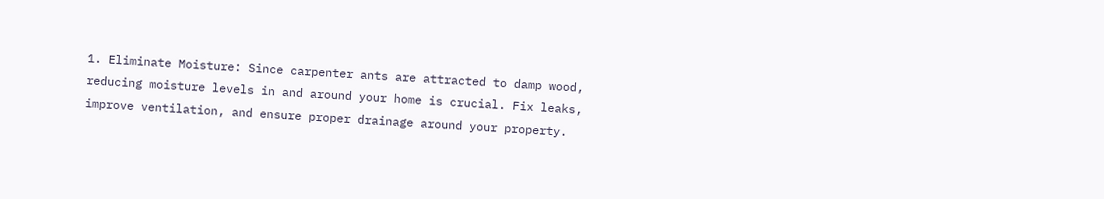1. Eliminate Moisture: Since carpenter ants are attracted to damp wood, reducing moisture levels in and around your home is crucial. Fix leaks, improve ventilation, and ensure proper drainage around your property.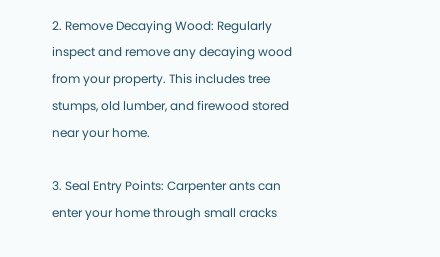2. Remove Decaying Wood: Regularly inspect and remove any decaying wood from your property. This includes tree stumps, old lumber, and firewood stored near your home.

3. Seal Entry Points: Carpenter ants can enter your home through small cracks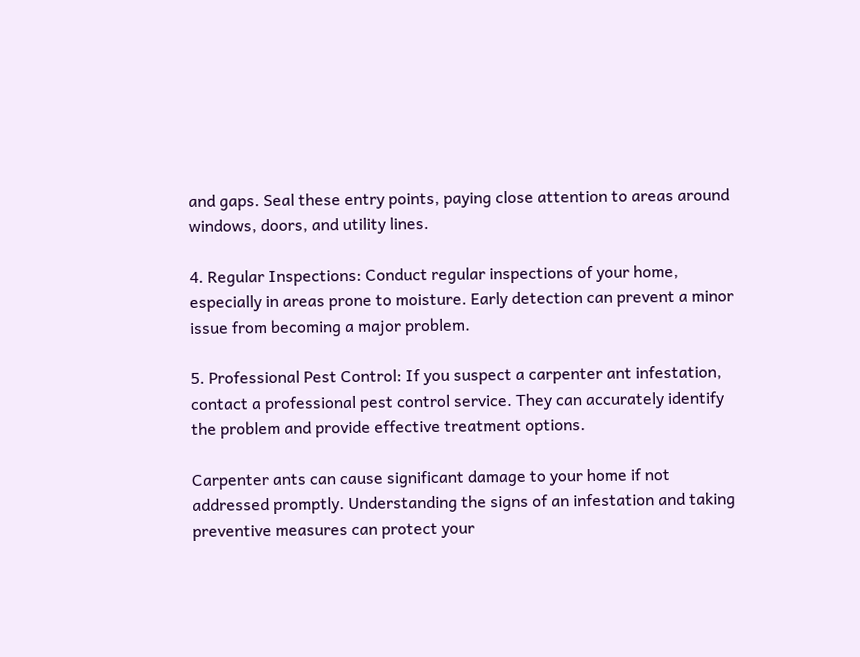and gaps. Seal these entry points, paying close attention to areas around windows, doors, and utility lines.

4. Regular Inspections: Conduct regular inspections of your home, especially in areas prone to moisture. Early detection can prevent a minor issue from becoming a major problem.

5. Professional Pest Control: If you suspect a carpenter ant infestation, contact a professional pest control service. They can accurately identify the problem and provide effective treatment options.

Carpenter ants can cause significant damage to your home if not addressed promptly. Understanding the signs of an infestation and taking preventive measures can protect your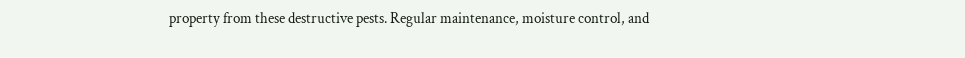property from these destructive pests. Regular maintenance, moisture control, and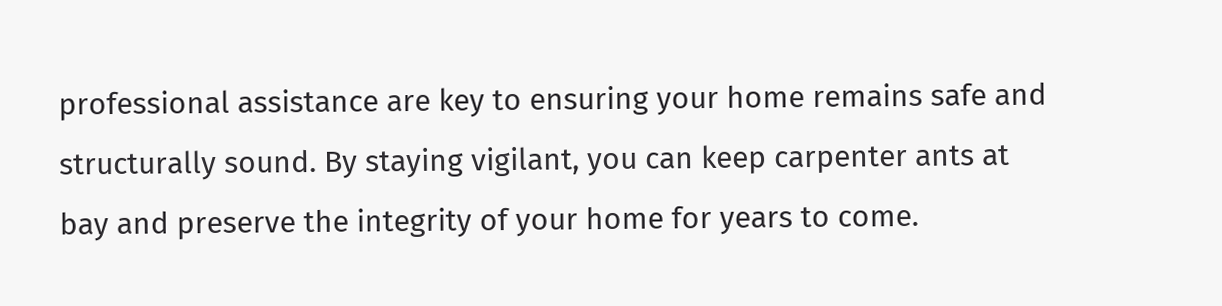professional assistance are key to ensuring your home remains safe and structurally sound. By staying vigilant, you can keep carpenter ants at bay and preserve the integrity of your home for years to come.